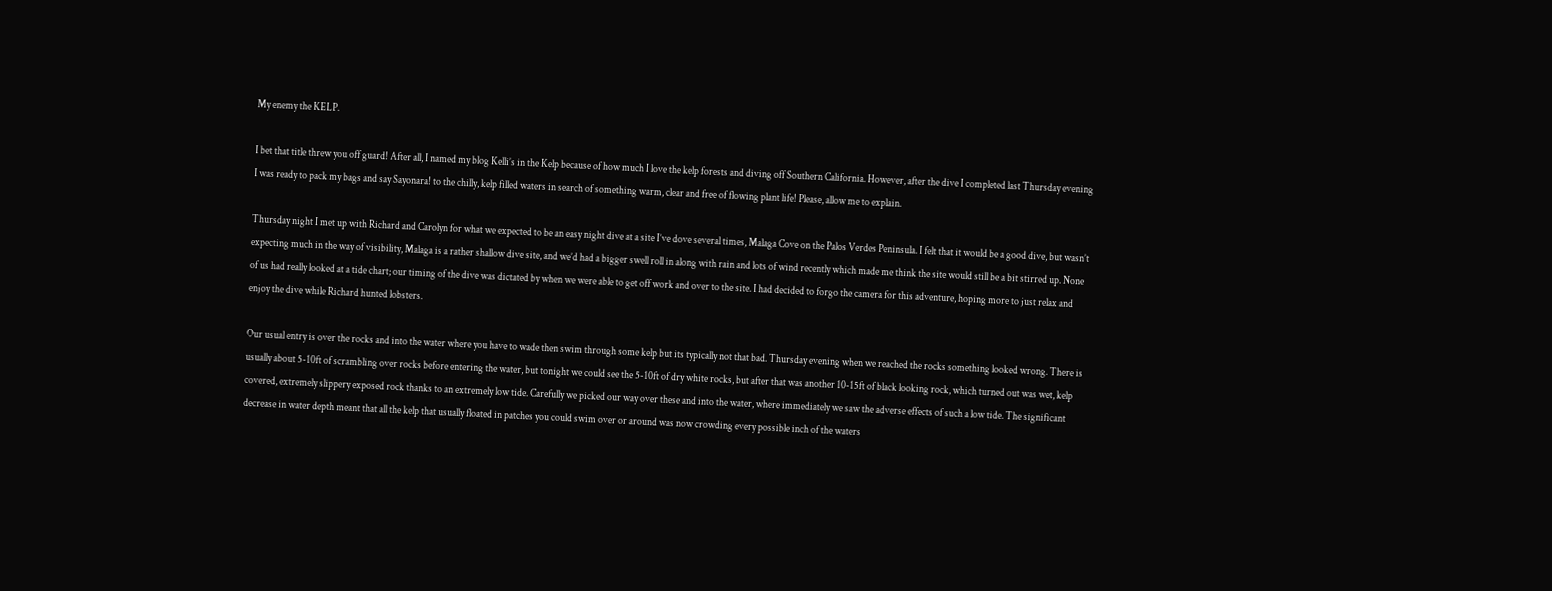My enemy the KELP.

I bet that title threw you off guard! After all, I named my blog Kelli’s in the Kelp because of how much I love the kelp forests and diving off Southern California. However, after the dive I completed last Thursday evening I was ready to pack my bags and say Sayonara! to the chilly, kelp filled waters in search of something warm, clear and free of flowing plant life! Please, allow me to explain.

Thursday night I met up with Richard and Carolyn for what we expected to be an easy night dive at a site I’ve dove several times, Malaga Cove on the Palos Verdes Peninsula. I felt that it would be a good dive, but wasn’t expecting much in the way of visibility, Malaga is a rather shallow dive site, and we’d had a bigger swell roll in along with rain and lots of wind recently which made me think the site would still be a bit stirred up. None of us had really looked at a tide chart; our timing of the dive was dictated by when we were able to get off work and over to the site. I had decided to forgo the camera for this adventure, hoping more to just relax and enjoy the dive while Richard hunted lobsters.

Our usual entry is over the rocks and into the water where you have to wade then swim through some kelp but its typically not that bad. Thursday evening when we reached the rocks something looked wrong. There is usually about 5-10ft of scrambling over rocks before entering the water, but tonight we could see the 5-10ft of dry white rocks, but after that was another 10-15ft of black looking rock, which turned out was wet, kelp covered, extremely slippery exposed rock thanks to an extremely low tide. Carefully we picked our way over these and into the water, where immediately we saw the adverse effects of such a low tide. The significant decrease in water depth meant that all the kelp that usually floated in patches you could swim over or around was now crowding every possible inch of the waters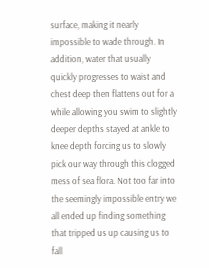surface, making it nearly impossible to wade through. In addition, water that usually quickly progresses to waist and chest deep then flattens out for a while allowing you swim to slightly deeper depths stayed at ankle to knee depth forcing us to slowly pick our way through this clogged mess of sea flora. Not too far into the seemingly impossible entry we all ended up finding something that tripped us up causing us to fall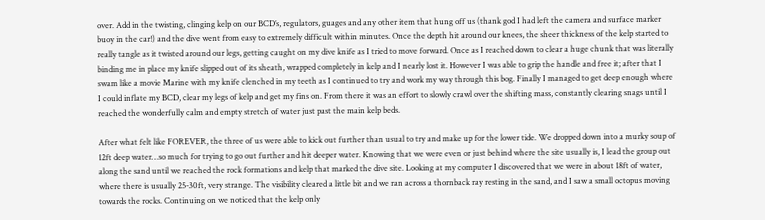over. Add in the twisting, clinging kelp on our BCD’s, regulators, guages and any other item that hung off us (thank god I had left the camera and surface marker buoy in the car!) and the dive went from easy to extremely difficult within minutes. Once the depth hit around our knees, the sheer thickness of the kelp started to really tangle as it twisted around our legs, getting caught on my dive knife as I tried to move forward. Once as I reached down to clear a huge chunk that was literally binding me in place my knife slipped out of its sheath, wrapped completely in kelp and I nearly lost it. However I was able to grip the handle and free it; after that I swam like a movie Marine with my knife clenched in my teeth as I continued to try and work my way through this bog. Finally I managed to get deep enough where I could inflate my BCD, clear my legs of kelp and get my fins on. From there it was an effort to slowly crawl over the shifting mass, constantly clearing snags until I reached the wonderfully calm and empty stretch of water just past the main kelp beds.

After what felt like FOREVER, the three of us were able to kick out further than usual to try and make up for the lower tide. We dropped down into a murky soup of 12ft deep water…so much for trying to go out further and hit deeper water. Knowing that we were even or just behind where the site usually is, I lead the group out along the sand until we reached the rock formations and kelp that marked the dive site. Looking at my computer I discovered that we were in about 18ft of water, where there is usually 25-30ft, very strange. The visibility cleared a little bit and we ran across a thornback ray resting in the sand, and I saw a small octopus moving towards the rocks. Continuing on we noticed that the kelp only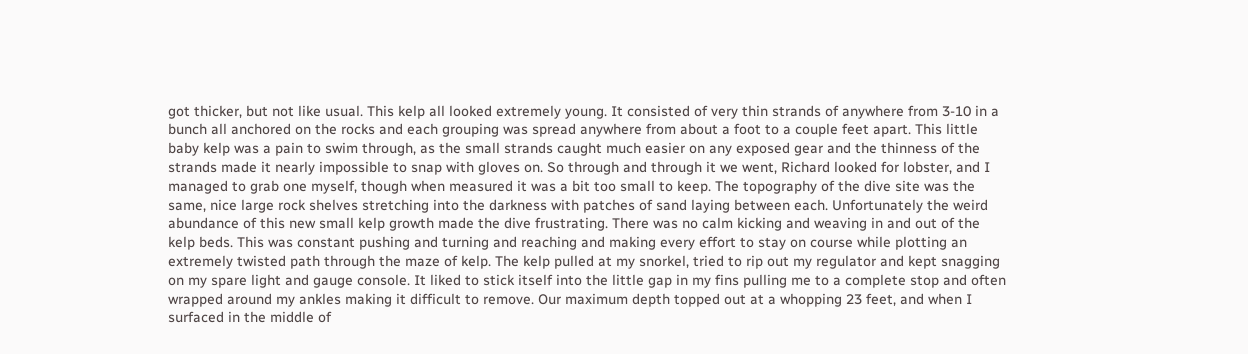got thicker, but not like usual. This kelp all looked extremely young. It consisted of very thin strands of anywhere from 3-10 in a bunch all anchored on the rocks and each grouping was spread anywhere from about a foot to a couple feet apart. This little baby kelp was a pain to swim through, as the small strands caught much easier on any exposed gear and the thinness of the strands made it nearly impossible to snap with gloves on. So through and through it we went, Richard looked for lobster, and I managed to grab one myself, though when measured it was a bit too small to keep. The topography of the dive site was the same, nice large rock shelves stretching into the darkness with patches of sand laying between each. Unfortunately the weird abundance of this new small kelp growth made the dive frustrating. There was no calm kicking and weaving in and out of the kelp beds. This was constant pushing and turning and reaching and making every effort to stay on course while plotting an extremely twisted path through the maze of kelp. The kelp pulled at my snorkel, tried to rip out my regulator and kept snagging on my spare light and gauge console. It liked to stick itself into the little gap in my fins pulling me to a complete stop and often wrapped around my ankles making it difficult to remove. Our maximum depth topped out at a whopping 23 feet, and when I surfaced in the middle of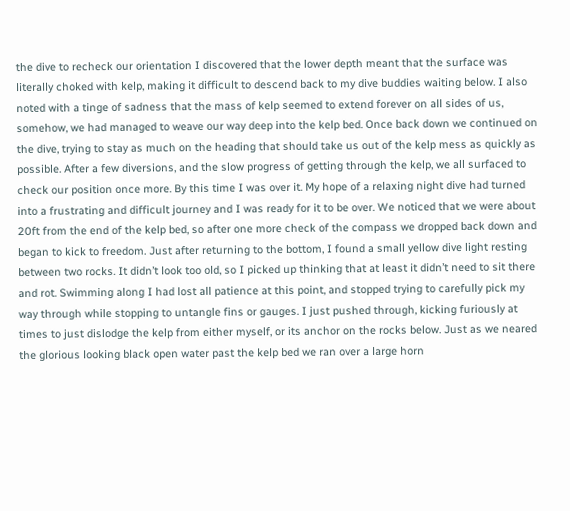the dive to recheck our orientation I discovered that the lower depth meant that the surface was literally choked with kelp, making it difficult to descend back to my dive buddies waiting below. I also noted with a tinge of sadness that the mass of kelp seemed to extend forever on all sides of us, somehow, we had managed to weave our way deep into the kelp bed. Once back down we continued on the dive, trying to stay as much on the heading that should take us out of the kelp mess as quickly as possible. After a few diversions, and the slow progress of getting through the kelp, we all surfaced to check our position once more. By this time I was over it. My hope of a relaxing night dive had turned into a frustrating and difficult journey and I was ready for it to be over. We noticed that we were about 20ft from the end of the kelp bed, so after one more check of the compass we dropped back down and began to kick to freedom. Just after returning to the bottom, I found a small yellow dive light resting between two rocks. It didn’t look too old, so I picked up thinking that at least it didn’t need to sit there and rot. Swimming along I had lost all patience at this point, and stopped trying to carefully pick my way through while stopping to untangle fins or gauges. I just pushed through, kicking furiously at times to just dislodge the kelp from either myself, or its anchor on the rocks below. Just as we neared the glorious looking black open water past the kelp bed we ran over a large horn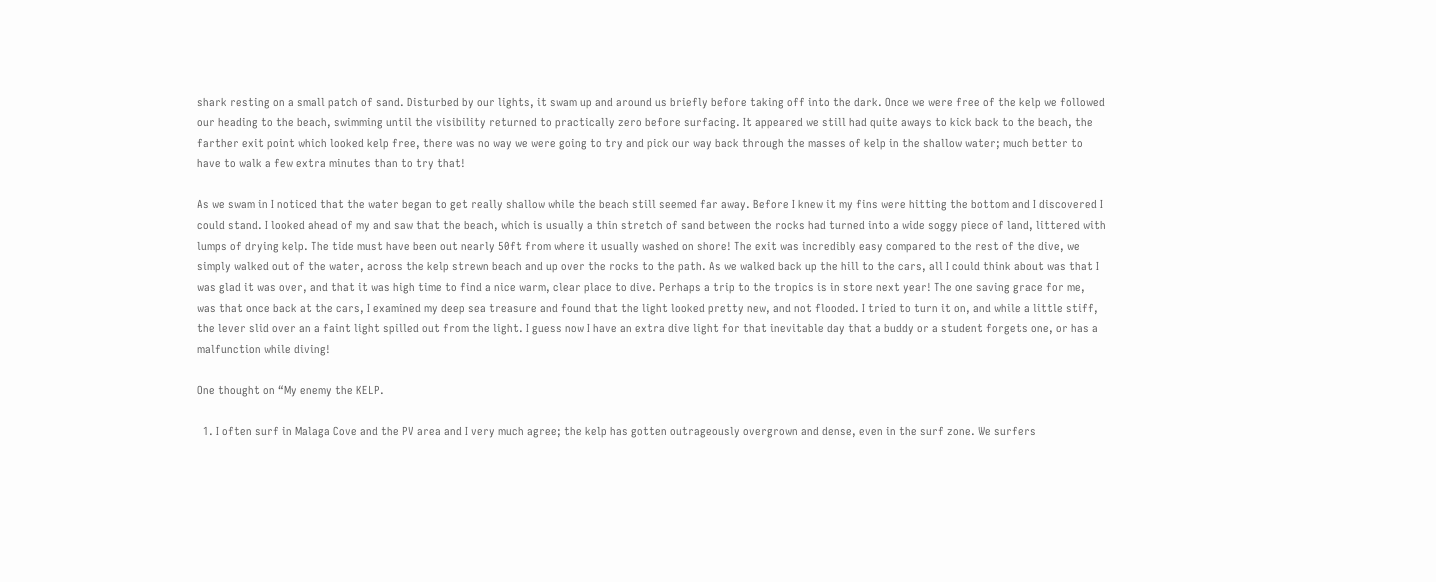shark resting on a small patch of sand. Disturbed by our lights, it swam up and around us briefly before taking off into the dark. Once we were free of the kelp we followed our heading to the beach, swimming until the visibility returned to practically zero before surfacing. It appeared we still had quite aways to kick back to the beach, the farther exit point which looked kelp free, there was no way we were going to try and pick our way back through the masses of kelp in the shallow water; much better to have to walk a few extra minutes than to try that!

As we swam in I noticed that the water began to get really shallow while the beach still seemed far away. Before I knew it my fins were hitting the bottom and I discovered I could stand. I looked ahead of my and saw that the beach, which is usually a thin stretch of sand between the rocks had turned into a wide soggy piece of land, littered with lumps of drying kelp. The tide must have been out nearly 50ft from where it usually washed on shore! The exit was incredibly easy compared to the rest of the dive, we simply walked out of the water, across the kelp strewn beach and up over the rocks to the path. As we walked back up the hill to the cars, all I could think about was that I was glad it was over, and that it was high time to find a nice warm, clear place to dive. Perhaps a trip to the tropics is in store next year! The one saving grace for me, was that once back at the cars, I examined my deep sea treasure and found that the light looked pretty new, and not flooded. I tried to turn it on, and while a little stiff, the lever slid over an a faint light spilled out from the light. I guess now I have an extra dive light for that inevitable day that a buddy or a student forgets one, or has a malfunction while diving!

One thought on “My enemy the KELP.

  1. I often surf in Malaga Cove and the PV area and I very much agree; the kelp has gotten outrageously overgrown and dense, even in the surf zone. We surfers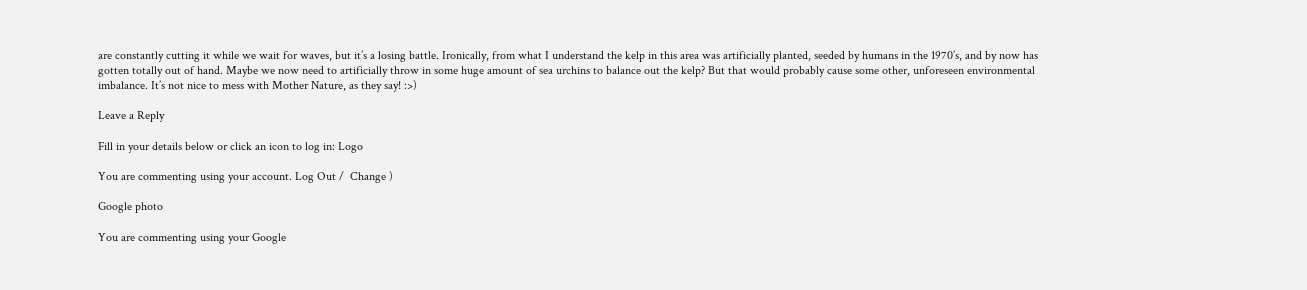are constantly cutting it while we wait for waves, but it’s a losing battle. Ironically, from what I understand the kelp in this area was artificially planted, seeded by humans in the 1970’s, and by now has gotten totally out of hand. Maybe we now need to artificially throw in some huge amount of sea urchins to balance out the kelp? But that would probably cause some other, unforeseen environmental imbalance. It’s not nice to mess with Mother Nature, as they say! :>)

Leave a Reply

Fill in your details below or click an icon to log in: Logo

You are commenting using your account. Log Out /  Change )

Google photo

You are commenting using your Google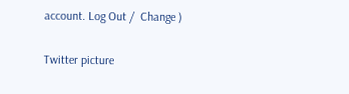account. Log Out /  Change )

Twitter picture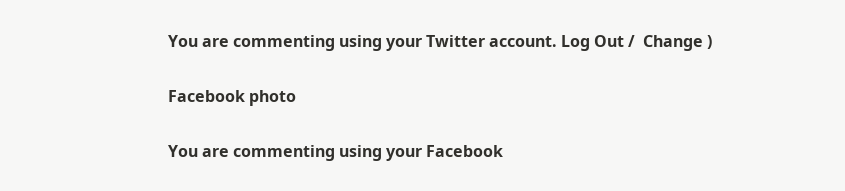You are commenting using your Twitter account. Log Out /  Change )

Facebook photo

You are commenting using your Facebook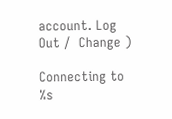account. Log Out /  Change )

Connecting to %s